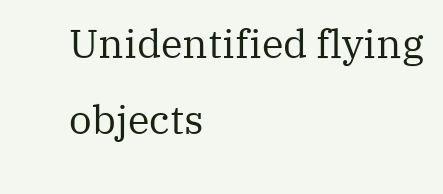Unidentified flying objects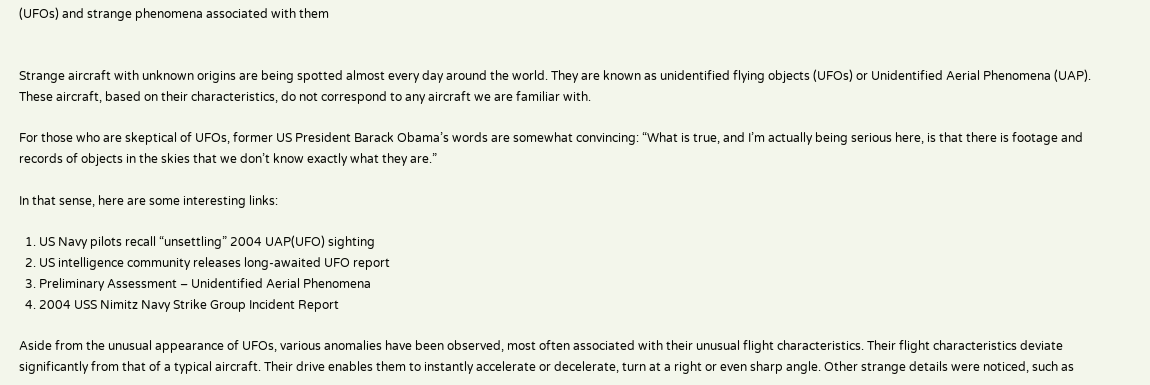(UFOs) and strange phenomena associated with them


Strange aircraft with unknown origins are being spotted almost every day around the world. They are known as unidentified flying objects (UFOs) or Unidentified Aerial Phenomena (UAP). These aircraft, based on their characteristics, do not correspond to any aircraft we are familiar with.

For those who are skeptical of UFOs, former US President Barack Obama’s words are somewhat convincing: “What is true, and I’m actually being serious here, is that there is footage and records of objects in the skies that we don’t know exactly what they are.”

In that sense, here are some interesting links:

  1. US Navy pilots recall “unsettling” 2004 UAP(UFO) sighting
  2. US intelligence community releases long-awaited UFO report
  3. Preliminary Assessment – Unidentified Aerial Phenomena
  4. 2004 USS Nimitz Navy Strike Group Incident Report

Aside from the unusual appearance of UFOs, various anomalies have been observed, most often associated with their unusual flight characteristics. Their flight characteristics deviate significantly from that of a typical aircraft. Their drive enables them to instantly accelerate or decelerate, turn at a right or even sharp angle. Other strange details were noticed, such as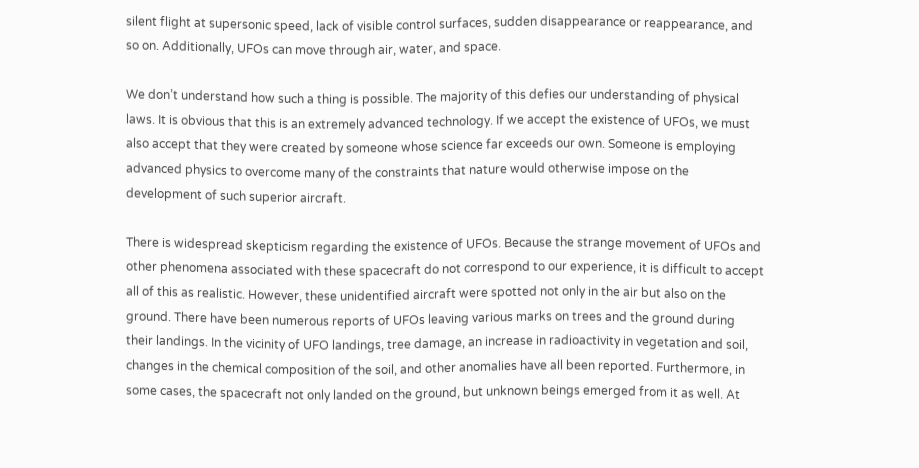silent flight at supersonic speed, lack of visible control surfaces, sudden disappearance or reappearance, and so on. Additionally, UFOs can move through air, water, and space.

We don’t understand how such a thing is possible. The majority of this defies our understanding of physical laws. It is obvious that this is an extremely advanced technology. If we accept the existence of UFOs, we must also accept that they were created by someone whose science far exceeds our own. Someone is employing advanced physics to overcome many of the constraints that nature would otherwise impose on the development of such superior aircraft.

There is widespread skepticism regarding the existence of UFOs. Because the strange movement of UFOs and other phenomena associated with these spacecraft do not correspond to our experience, it is difficult to accept all of this as realistic. However, these unidentified aircraft were spotted not only in the air but also on the ground. There have been numerous reports of UFOs leaving various marks on trees and the ground during their landings. In the vicinity of UFO landings, tree damage, an increase in radioactivity in vegetation and soil, changes in the chemical composition of the soil, and other anomalies have all been reported. Furthermore, in some cases, the spacecraft not only landed on the ground, but unknown beings emerged from it as well. At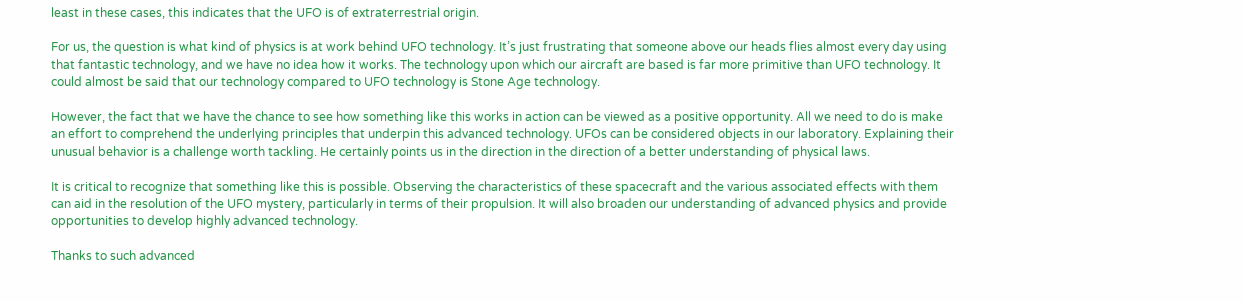least in these cases, this indicates that the UFO is of extraterrestrial origin.

For us, the question is what kind of physics is at work behind UFO technology. It’s just frustrating that someone above our heads flies almost every day using that fantastic technology, and we have no idea how it works. The technology upon which our aircraft are based is far more primitive than UFO technology. It could almost be said that our technology compared to UFO technology is Stone Age technology.

However, the fact that we have the chance to see how something like this works in action can be viewed as a positive opportunity. All we need to do is make an effort to comprehend the underlying principles that underpin this advanced technology. UFOs can be considered objects in our laboratory. Explaining their unusual behavior is a challenge worth tackling. He certainly points us in the direction in the direction of a better understanding of physical laws.

It is critical to recognize that something like this is possible. Observing the characteristics of these spacecraft and the various associated effects with them can aid in the resolution of the UFO mystery, particularly in terms of their propulsion. It will also broaden our understanding of advanced physics and provide opportunities to develop highly advanced technology.

Thanks to such advanced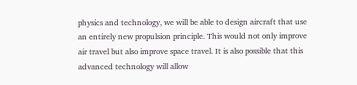physics and technology, we will be able to design aircraft that use an entirely new propulsion principle. This would not only improve air travel but also improve space travel. It is also possible that this advanced technology will allow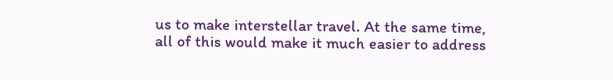us to make interstellar travel. At the same time, all of this would make it much easier to address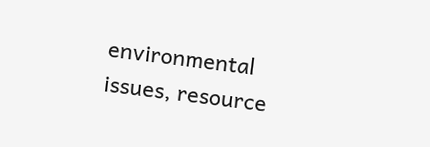environmental issues, resource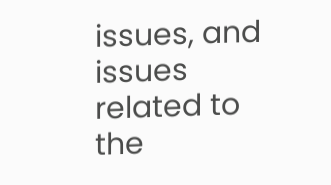issues, and issues related to the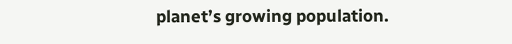planet’s growing population.